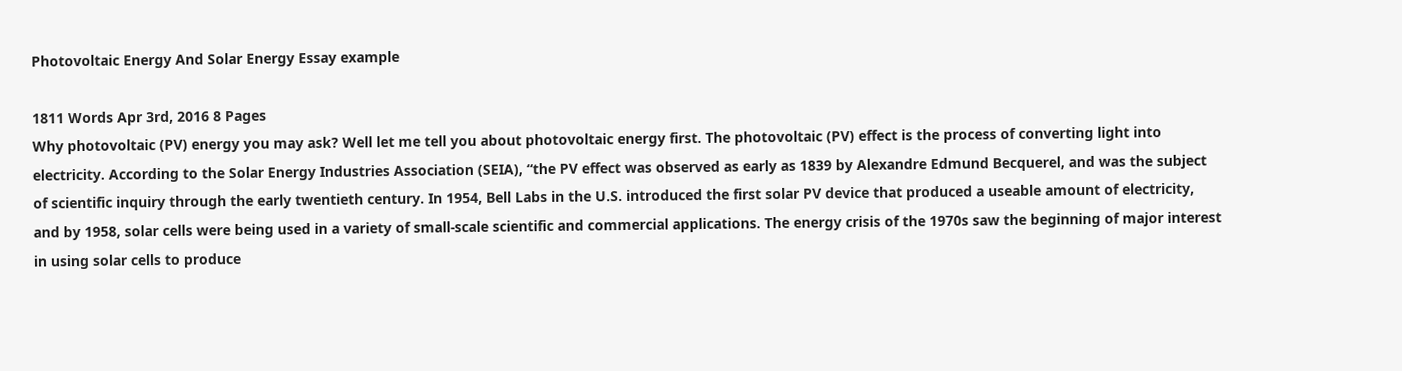Photovoltaic Energy And Solar Energy Essay example

1811 Words Apr 3rd, 2016 8 Pages
Why photovoltaic (PV) energy you may ask? Well let me tell you about photovoltaic energy first. The photovoltaic (PV) effect is the process of converting light into electricity. According to the Solar Energy Industries Association (SEIA), “the PV effect was observed as early as 1839 by Alexandre Edmund Becquerel, and was the subject of scientific inquiry through the early twentieth century. In 1954, Bell Labs in the U.S. introduced the first solar PV device that produced a useable amount of electricity, and by 1958, solar cells were being used in a variety of small-scale scientific and commercial applications. The energy crisis of the 1970s saw the beginning of major interest in using solar cells to produce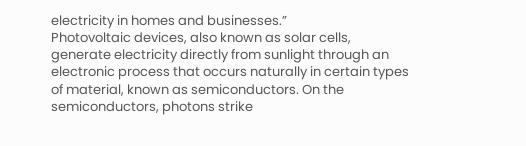electricity in homes and businesses.”
Photovoltaic devices, also known as solar cells, generate electricity directly from sunlight through an electronic process that occurs naturally in certain types of material, known as semiconductors. On the semiconductors, photons strike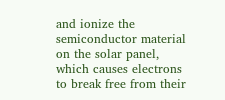and ionize the semiconductor material on the solar panel, which causes electrons to break free from their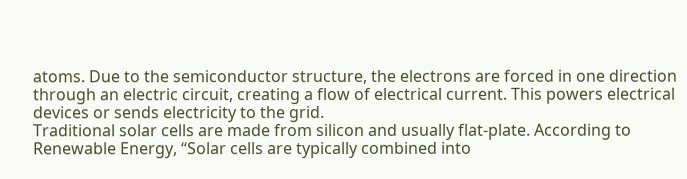atoms. Due to the semiconductor structure, the electrons are forced in one direction through an electric circuit, creating a flow of electrical current. This powers electrical devices or sends electricity to the grid.
Traditional solar cells are made from silicon and usually flat-plate. According to Renewable Energy, “Solar cells are typically combined into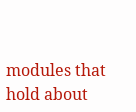modules that hold about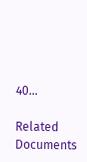40…

Related Documents